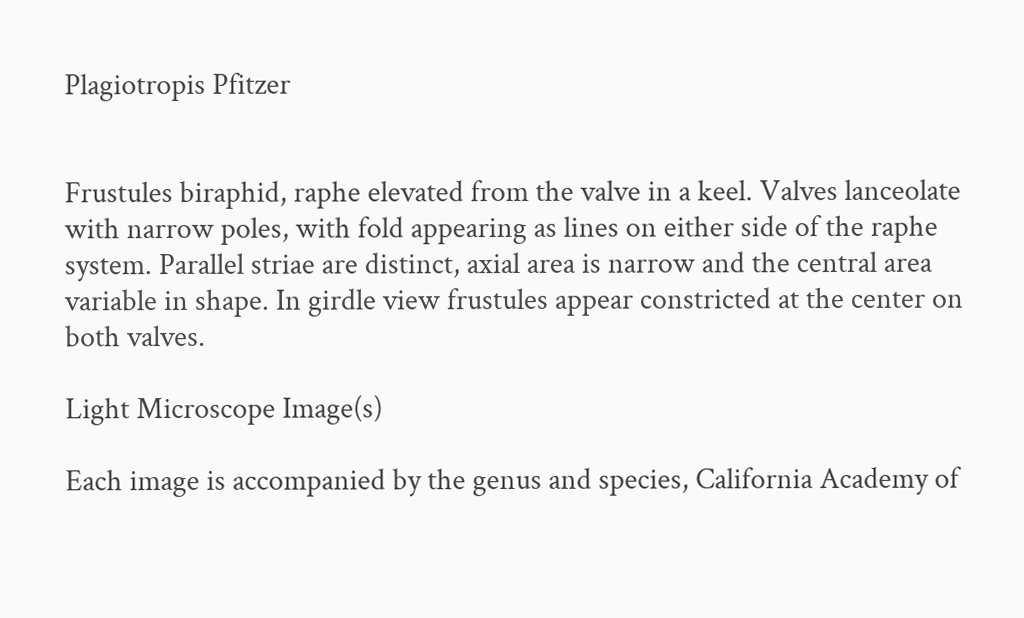Plagiotropis Pfitzer


Frustules biraphid, raphe elevated from the valve in a keel. Valves lanceolate with narrow poles, with fold appearing as lines on either side of the raphe system. Parallel striae are distinct, axial area is narrow and the central area variable in shape. In girdle view frustules appear constricted at the center on both valves.

Light Microscope Image(s)

Each image is accompanied by the genus and species, California Academy of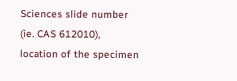Sciences slide number (ie. CAS 612010), location of the specimen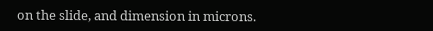on the slide, and dimension in microns.